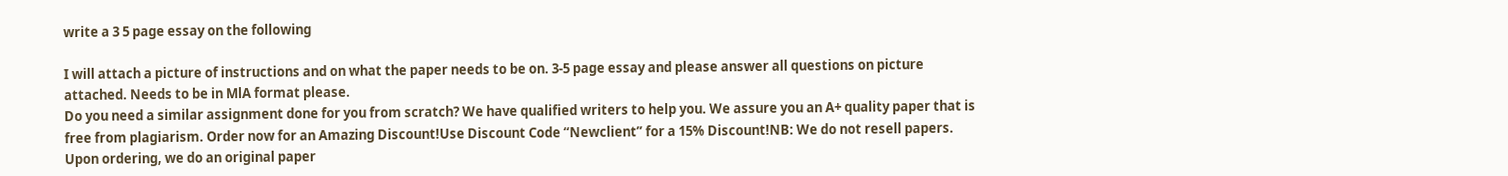write a 3 5 page essay on the following

I will attach a picture of instructions and on what the paper needs to be on. 3-5 page essay and please answer all questions on picture attached. Needs to be in MlA format please.
Do you need a similar assignment done for you from scratch? We have qualified writers to help you. We assure you an A+ quality paper that is free from plagiarism. Order now for an Amazing Discount!Use Discount Code “Newclient” for a 15% Discount!NB: We do not resell papers. Upon ordering, we do an original paper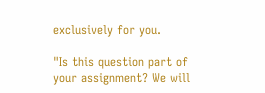exclusively for you.

"Is this question part of your assignment? We will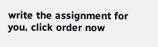write the assignment for you. click order now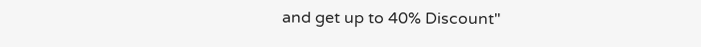and get up to 40% Discount"